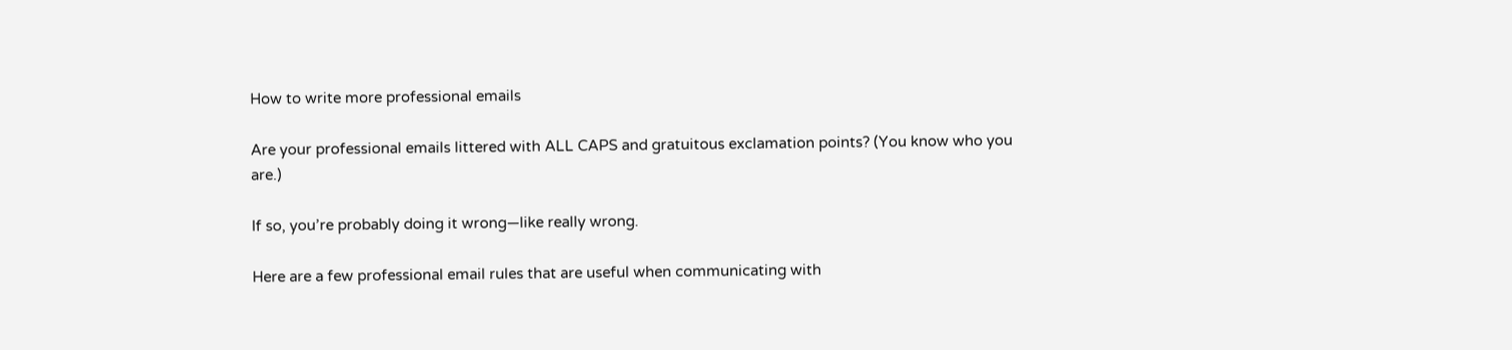How to write more professional emails

Are your professional emails littered with ALL CAPS and gratuitous exclamation points? (You know who you are.)

If so, you’re probably doing it wrong—like really wrong.

Here are a few professional email rules that are useful when communicating with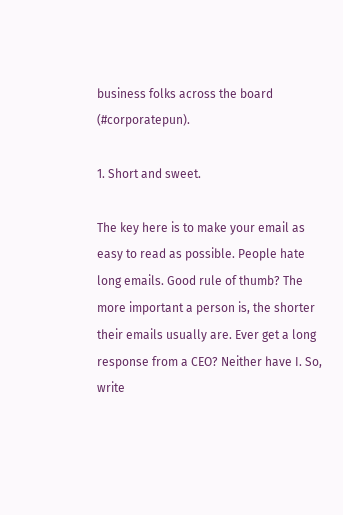business folks across the board (#corporatepun).

1. Short and sweet.

The key here is to make your email as easy to read as possible. People hate long emails. Good rule of thumb? The more important a person is, the shorter their emails usually are. Ever get a long response from a CEO? Neither have I. So, write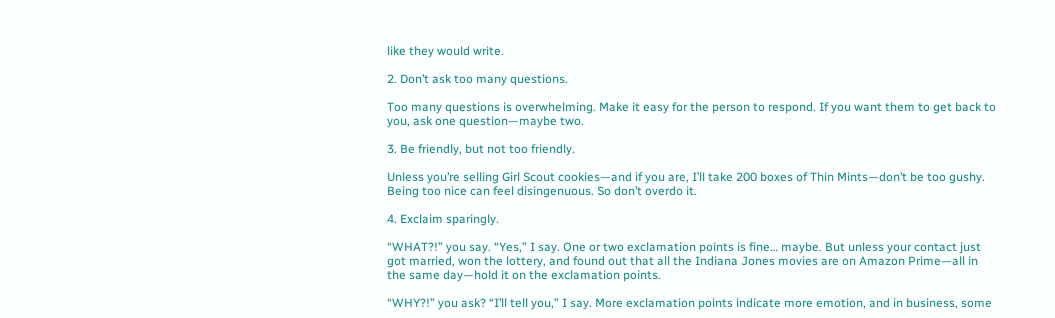like they would write.

2. Don’t ask too many questions.

Too many questions is overwhelming. Make it easy for the person to respond. If you want them to get back to you, ask one question—maybe two.

3. Be friendly, but not too friendly.

Unless you’re selling Girl Scout cookies—and if you are, I’ll take 200 boxes of Thin Mints—don’t be too gushy. Being too nice can feel disingenuous. So don’t overdo it.

4. Exclaim sparingly.

“WHAT?!” you say. “Yes,” I say. One or two exclamation points is fine… maybe. But unless your contact just got married, won the lottery, and found out that all the Indiana Jones movies are on Amazon Prime—all in the same day—hold it on the exclamation points.

“WHY?!” you ask? “I’ll tell you,” I say. More exclamation points indicate more emotion, and in business, some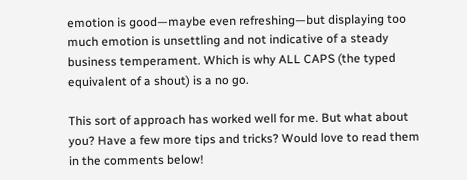emotion is good—maybe even refreshing—but displaying too much emotion is unsettling and not indicative of a steady business temperament. Which is why ALL CAPS (the typed equivalent of a shout) is a no go.

This sort of approach has worked well for me. But what about you? Have a few more tips and tricks? Would love to read them in the comments below!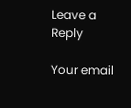Leave a Reply

Your email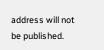address will not be published.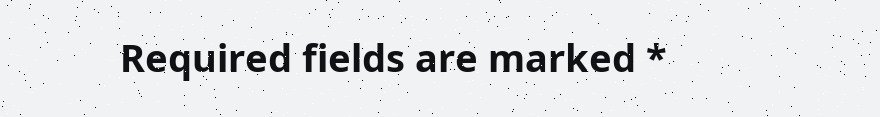Required fields are marked *